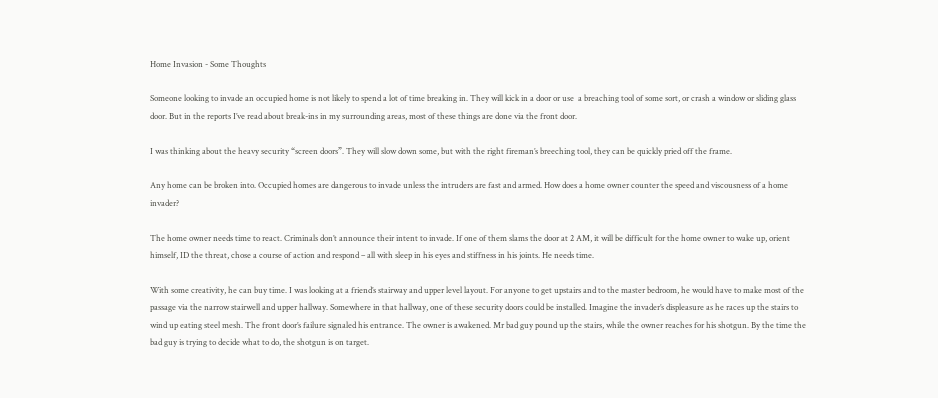Home Invasion - Some Thoughts

Someone looking to invade an occupied home is not likely to spend a lot of time breaking in. They will kick in a door or use  a breaching tool of some sort, or crash a window or sliding glass door. But in the reports I’ve read about break-ins in my surrounding areas, most of these things are done via the front door.

I was thinking about the heavy security “screen doors”. They will slow down some, but with the right fireman’s breeching tool, they can be quickly pried off the frame.

Any home can be broken into. Occupied homes are dangerous to invade unless the intruders are fast and armed. How does a home owner counter the speed and viscousness of a home invader?

The home owner needs time to react. Criminals don’t announce their intent to invade. If one of them slams the door at 2 AM, it will be difficult for the home owner to wake up, orient himself, ID the threat, chose a course of action and respond – all with sleep in his eyes and stiffness in his joints. He needs time.

With some creativity, he can buy time. I was looking at a friend’s stairway and upper level layout. For anyone to get upstairs and to the master bedroom, he would have to make most of the passage via the narrow stairwell and upper hallway. Somewhere in that hallway, one of these security doors could be installed. Imagine the invader’s displeasure as he races up the stairs to wind up eating steel mesh. The front door’s failure signaled his entrance. The owner is awakened. Mr bad guy pound up the stairs, while the owner reaches for his shotgun. By the time the bad guy is trying to decide what to do, the shotgun is on target.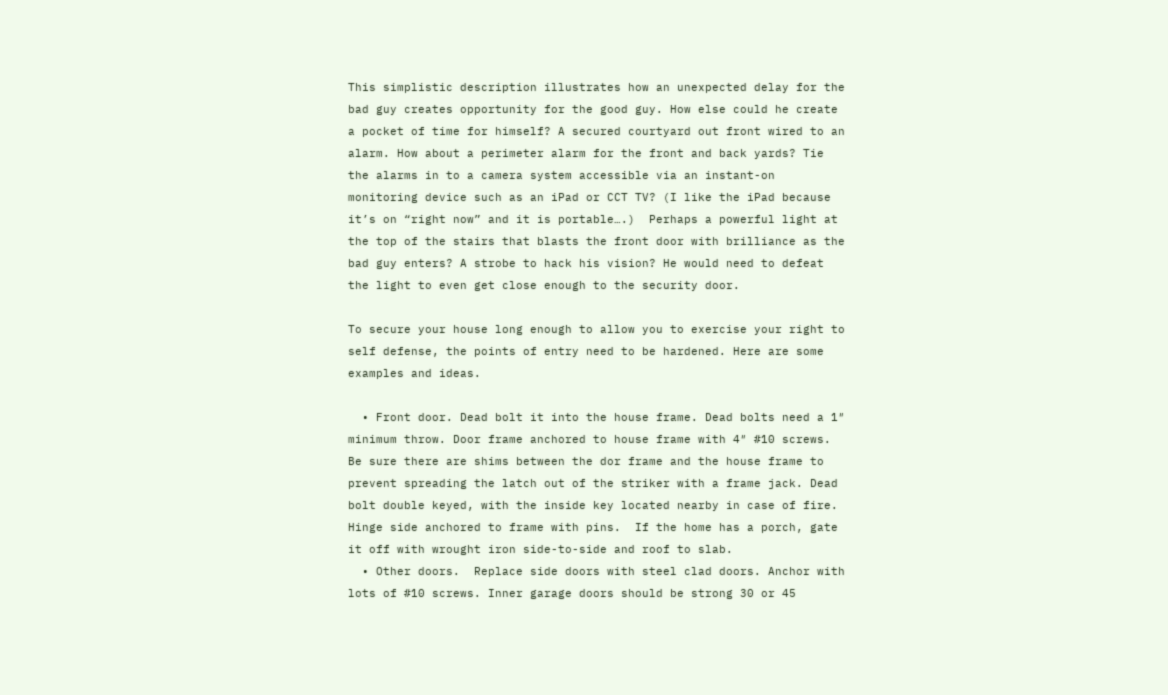This simplistic description illustrates how an unexpected delay for the bad guy creates opportunity for the good guy. How else could he create a pocket of time for himself? A secured courtyard out front wired to an alarm. How about a perimeter alarm for the front and back yards? Tie the alarms in to a camera system accessible via an instant-on monitoring device such as an iPad or CCT TV? (I like the iPad because it’s on “right now” and it is portable….)  Perhaps a powerful light at the top of the stairs that blasts the front door with brilliance as the bad guy enters? A strobe to hack his vision? He would need to defeat the light to even get close enough to the security door.

To secure your house long enough to allow you to exercise your right to self defense, the points of entry need to be hardened. Here are some examples and ideas.

  • Front door. Dead bolt it into the house frame. Dead bolts need a 1″ minimum throw. Door frame anchored to house frame with 4″ #10 screws. Be sure there are shims between the dor frame and the house frame to prevent spreading the latch out of the striker with a frame jack. Dead bolt double keyed, with the inside key located nearby in case of fire. Hinge side anchored to frame with pins.  If the home has a porch, gate it off with wrought iron side-to-side and roof to slab.
  • Other doors.  Replace side doors with steel clad doors. Anchor with lots of #10 screws. Inner garage doors should be strong 30 or 45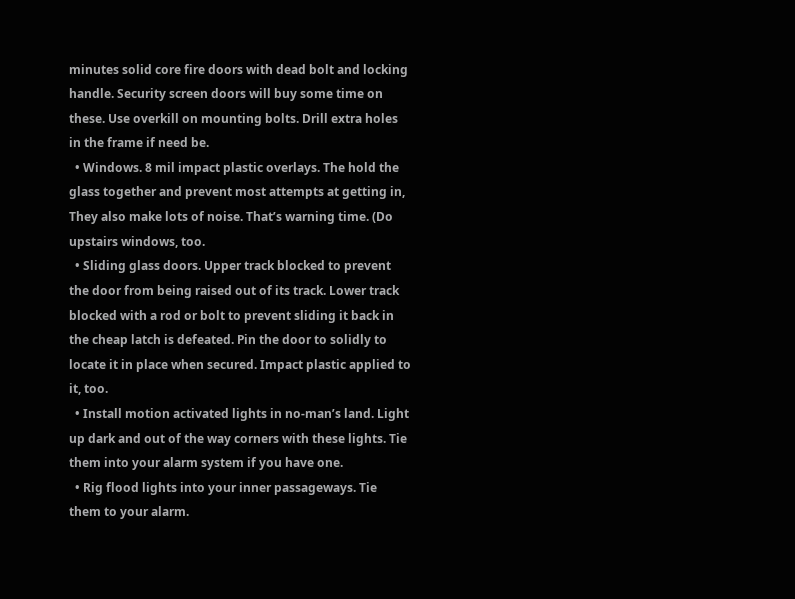minutes solid core fire doors with dead bolt and locking handle. Security screen doors will buy some time on these. Use overkill on mounting bolts. Drill extra holes in the frame if need be.
  • Windows. 8 mil impact plastic overlays. The hold the glass together and prevent most attempts at getting in, They also make lots of noise. That’s warning time. (Do upstairs windows, too.
  • Sliding glass doors. Upper track blocked to prevent the door from being raised out of its track. Lower track blocked with a rod or bolt to prevent sliding it back in the cheap latch is defeated. Pin the door to solidly to locate it in place when secured. Impact plastic applied to it, too.
  • Install motion activated lights in no-man’s land. Light up dark and out of the way corners with these lights. Tie them into your alarm system if you have one.
  • Rig flood lights into your inner passageways. Tie them to your alarm.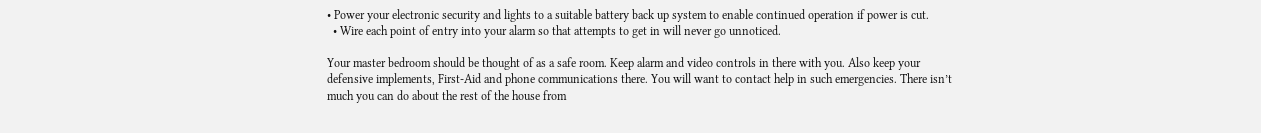• Power your electronic security and lights to a suitable battery back up system to enable continued operation if power is cut.
  • Wire each point of entry into your alarm so that attempts to get in will never go unnoticed.

Your master bedroom should be thought of as a safe room. Keep alarm and video controls in there with you. Also keep your defensive implements, First-Aid and phone communications there. You will want to contact help in such emergencies. There isn’t much you can do about the rest of the house from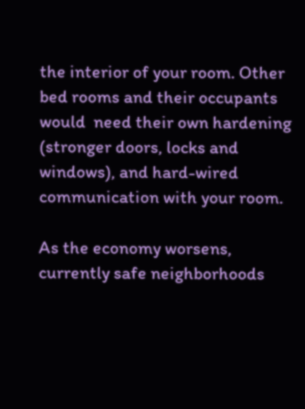the interior of your room. Other bed rooms and their occupants would  need their own hardening (stronger doors, locks and windows), and hard-wired communication with your room.

As the economy worsens, currently safe neighborhoods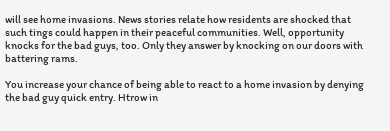will see home invasions. News stories relate how residents are shocked that such tings could happen in their peaceful communities. Well, opportunity knocks for the bad guys, too. Only they answer by knocking on our doors with battering rams.

You increase your chance of being able to react to a home invasion by denying the bad guy quick entry. Htrow in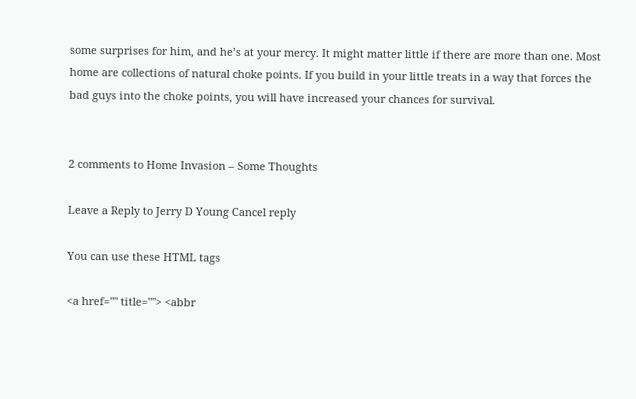some surprises for him, and he’s at your mercy. It might matter little if there are more than one. Most home are collections of natural choke points. If you build in your little treats in a way that forces the bad guys into the choke points, you will have increased your chances for survival.


2 comments to Home Invasion – Some Thoughts

Leave a Reply to Jerry D Young Cancel reply

You can use these HTML tags

<a href="" title=""> <abbr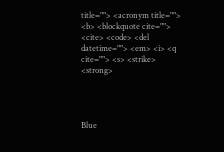title=""> <acronym title=""> <b> <blockquote cite=""> <cite> <code> <del datetime=""> <em> <i> <q cite=""> <s> <strike> <strong>




Blue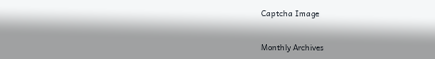Captcha Image


Monthly Archives